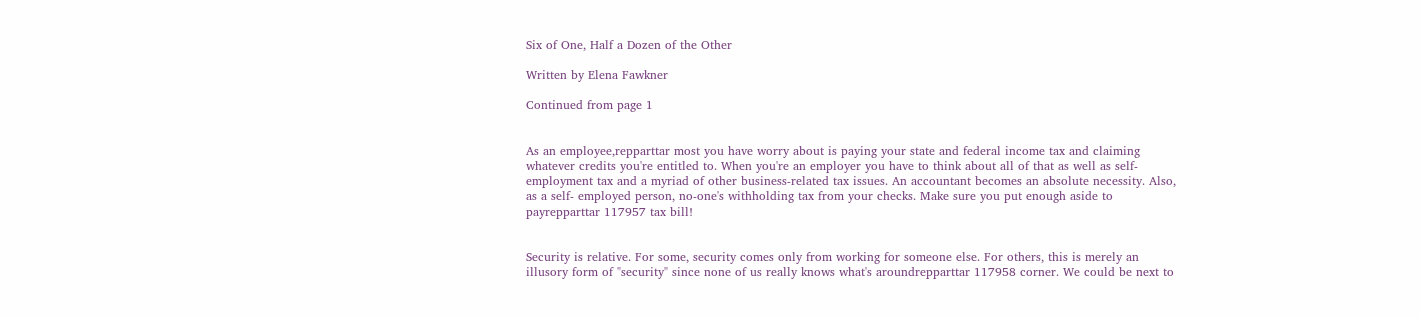Six of One, Half a Dozen of the Other

Written by Elena Fawkner

Continued from page 1


As an employee,repparttar most you have worry about is paying your state and federal income tax and claiming whatever credits you're entitled to. When you're an employer you have to think about all of that as well as self-employment tax and a myriad of other business-related tax issues. An accountant becomes an absolute necessity. Also, as a self- employed person, no-one's withholding tax from your checks. Make sure you put enough aside to payrepparttar 117957 tax bill!


Security is relative. For some, security comes only from working for someone else. For others, this is merely an illusory form of "security" since none of us really knows what's aroundrepparttar 117958 corner. We could be next to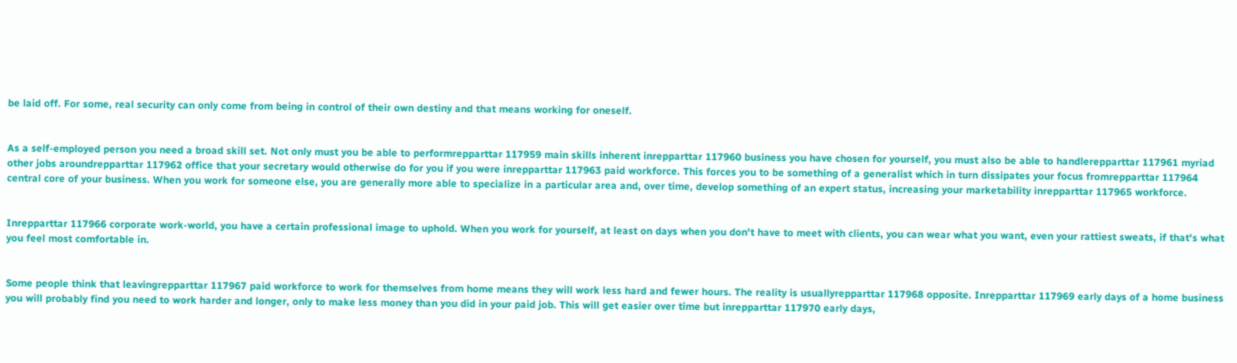be laid off. For some, real security can only come from being in control of their own destiny and that means working for oneself.


As a self-employed person you need a broad skill set. Not only must you be able to performrepparttar 117959 main skills inherent inrepparttar 117960 business you have chosen for yourself, you must also be able to handlerepparttar 117961 myriad other jobs aroundrepparttar 117962 office that your secretary would otherwise do for you if you were inrepparttar 117963 paid workforce. This forces you to be something of a generalist which in turn dissipates your focus fromrepparttar 117964 central core of your business. When you work for someone else, you are generally more able to specialize in a particular area and, over time, develop something of an expert status, increasing your marketability inrepparttar 117965 workforce.


Inrepparttar 117966 corporate work-world, you have a certain professional image to uphold. When you work for yourself, at least on days when you don't have to meet with clients, you can wear what you want, even your rattiest sweats, if that's what you feel most comfortable in.


Some people think that leavingrepparttar 117967 paid workforce to work for themselves from home means they will work less hard and fewer hours. The reality is usuallyrepparttar 117968 opposite. Inrepparttar 117969 early days of a home business you will probably find you need to work harder and longer, only to make less money than you did in your paid job. This will get easier over time but inrepparttar 117970 early days,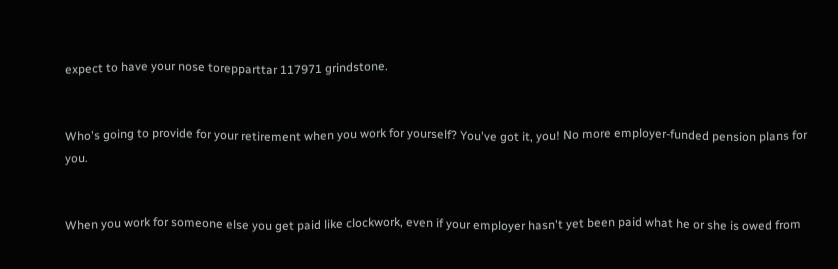expect to have your nose torepparttar 117971 grindstone.


Who's going to provide for your retirement when you work for yourself? You've got it, you! No more employer-funded pension plans for you.


When you work for someone else you get paid like clockwork, even if your employer hasn't yet been paid what he or she is owed from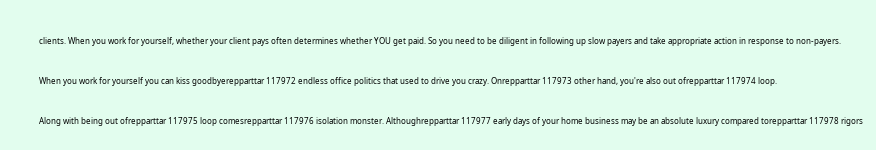clients. When you work for yourself, whether your client pays often determines whether YOU get paid. So you need to be diligent in following up slow payers and take appropriate action in response to non-payers.


When you work for yourself you can kiss goodbyerepparttar 117972 endless office politics that used to drive you crazy. Onrepparttar 117973 other hand, you're also out ofrepparttar 117974 loop.


Along with being out ofrepparttar 117975 loop comesrepparttar 117976 isolation monster. Althoughrepparttar 117977 early days of your home business may be an absolute luxury compared torepparttar 117978 rigors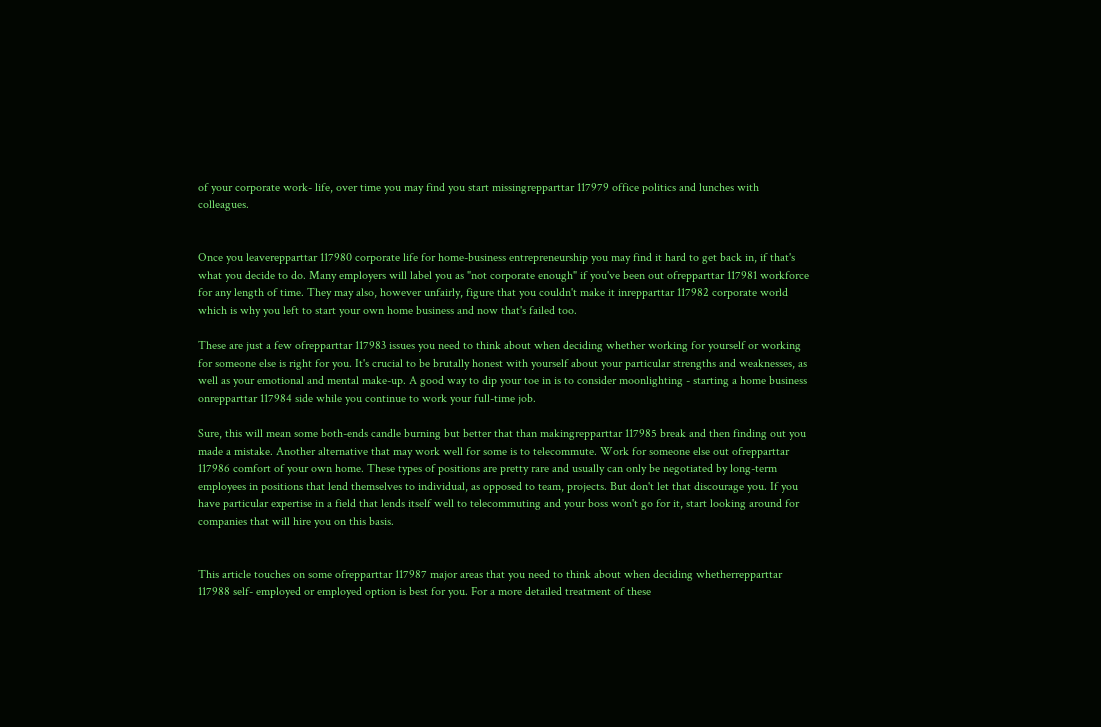of your corporate work- life, over time you may find you start missingrepparttar 117979 office politics and lunches with colleagues.


Once you leaverepparttar 117980 corporate life for home-business entrepreneurship you may find it hard to get back in, if that's what you decide to do. Many employers will label you as "not corporate enough" if you've been out ofrepparttar 117981 workforce for any length of time. They may also, however unfairly, figure that you couldn't make it inrepparttar 117982 corporate world which is why you left to start your own home business and now that's failed too.

These are just a few ofrepparttar 117983 issues you need to think about when deciding whether working for yourself or working for someone else is right for you. It's crucial to be brutally honest with yourself about your particular strengths and weaknesses, as well as your emotional and mental make-up. A good way to dip your toe in is to consider moonlighting - starting a home business onrepparttar 117984 side while you continue to work your full-time job.

Sure, this will mean some both-ends candle burning but better that than makingrepparttar 117985 break and then finding out you made a mistake. Another alternative that may work well for some is to telecommute. Work for someone else out ofrepparttar 117986 comfort of your own home. These types of positions are pretty rare and usually can only be negotiated by long-term employees in positions that lend themselves to individual, as opposed to team, projects. But don't let that discourage you. If you have particular expertise in a field that lends itself well to telecommuting and your boss won't go for it, start looking around for companies that will hire you on this basis.


This article touches on some ofrepparttar 117987 major areas that you need to think about when deciding whetherrepparttar 117988 self- employed or employed option is best for you. For a more detailed treatment of these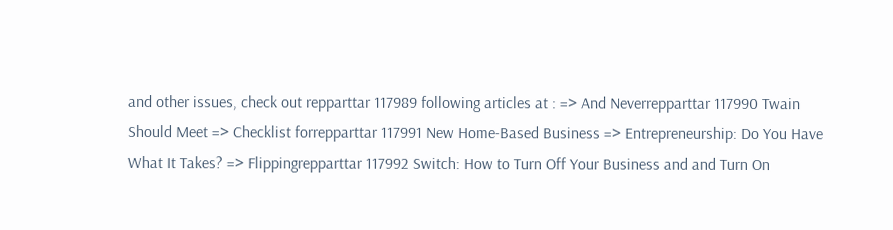and other issues, check out repparttar 117989 following articles at : => And Neverrepparttar 117990 Twain Should Meet => Checklist forrepparttar 117991 New Home-Based Business => Entrepreneurship: Do You Have What It Takes? => Flippingrepparttar 117992 Switch: How to Turn Off Your Business and and Turn On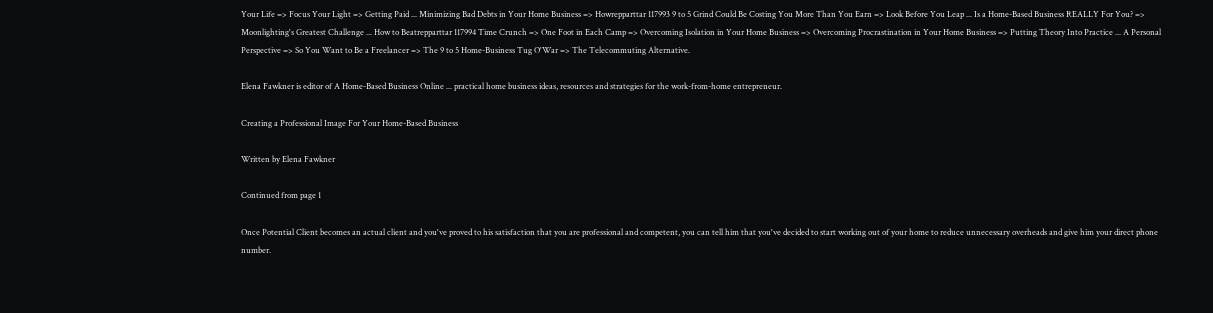Your Life => Focus Your Light => Getting Paid ... Minimizing Bad Debts in Your Home Business => Howrepparttar 117993 9 to 5 Grind Could Be Costing You More Than You Earn => Look Before You Leap ... Is a Home-Based Business REALLY For You? => Moonlighting's Greatest Challenge ... How to Beatrepparttar 117994 Time Crunch => One Foot in Each Camp => Overcoming Isolation in Your Home Business => Overcoming Procrastination in Your Home Business => Putting Theory Into Practice ... A Personal Perspective => So You Want to Be a Freelancer => The 9 to 5 Home-Business Tug O'War => The Telecommuting Alternative.

Elena Fawkner is editor of A Home-Based Business Online ... practical home business ideas, resources and strategies for the work-from-home entrepreneur.

Creating a Professional Image For Your Home-Based Business

Written by Elena Fawkner

Continued from page 1

Once Potential Client becomes an actual client and you've proved to his satisfaction that you are professional and competent, you can tell him that you've decided to start working out of your home to reduce unnecessary overheads and give him your direct phone number.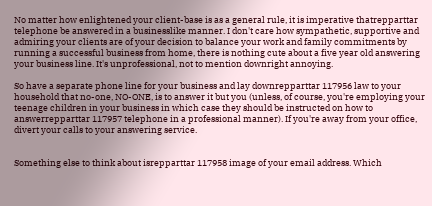No matter how enlightened your client-base is as a general rule, it is imperative thatrepparttar telephone be answered in a businesslike manner. I don't care how sympathetic, supportive and admiring your clients are of your decision to balance your work and family commitments by running a successful business from home, there is nothing cute about a five year old answering your business line. It's unprofessional, not to mention downright annoying.

So have a separate phone line for your business and lay downrepparttar 117956 law to your household that no-one, NO-ONE, is to answer it but you (unless, of course, you're employing your teenage children in your business in which case they should be instructed on how to answerrepparttar 117957 telephone in a professional manner). If you're away from your office, divert your calls to your answering service.


Something else to think about isrepparttar 117958 image of your email address. Which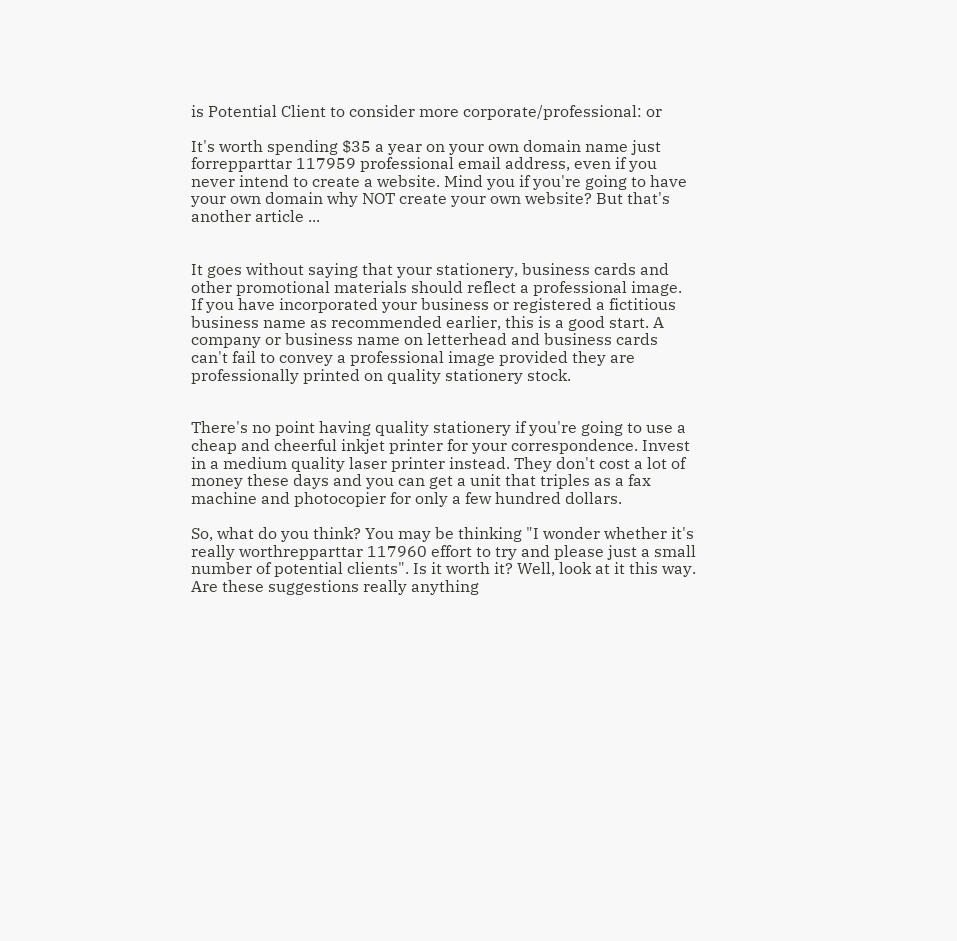is Potential Client to consider more corporate/professional: or

It's worth spending $35 a year on your own domain name just forrepparttar 117959 professional email address, even if you never intend to create a website. Mind you if you're going to have your own domain why NOT create your own website? But that's another article ...


It goes without saying that your stationery, business cards and other promotional materials should reflect a professional image. If you have incorporated your business or registered a fictitious business name as recommended earlier, this is a good start. A company or business name on letterhead and business cards can't fail to convey a professional image provided they are professionally printed on quality stationery stock.


There's no point having quality stationery if you're going to use a cheap and cheerful inkjet printer for your correspondence. Invest in a medium quality laser printer instead. They don't cost a lot of money these days and you can get a unit that triples as a fax machine and photocopier for only a few hundred dollars.

So, what do you think? You may be thinking "I wonder whether it's really worthrepparttar 117960 effort to try and please just a small number of potential clients". Is it worth it? Well, look at it this way. Are these suggestions really anything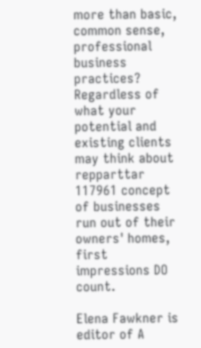more than basic, common sense, professional business practices? Regardless of what your potential and existing clients may think about repparttar 117961 concept of businesses run out of their owners' homes, first impressions DO count.

Elena Fawkner is editor of A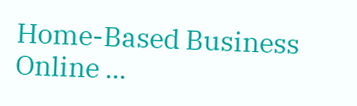Home-Based Business Online ...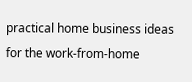practical home business ideas for the work-from-home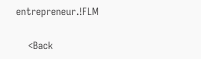entrepreneur.!FLM

    <Back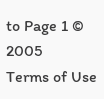to Page 1 © 2005
Terms of Use